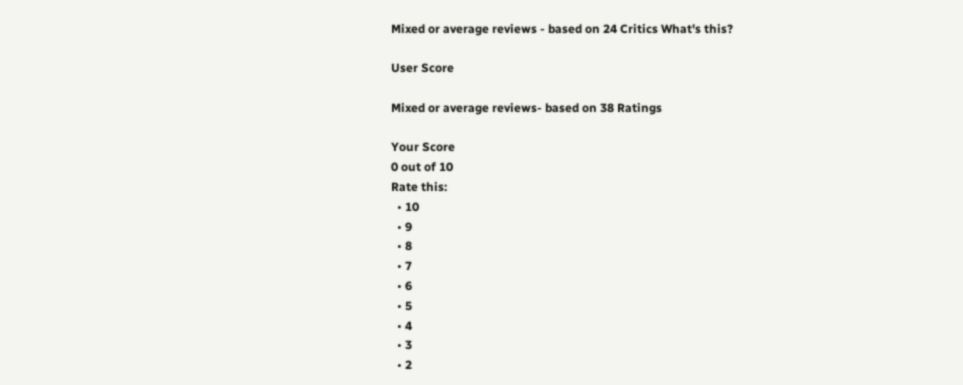Mixed or average reviews - based on 24 Critics What's this?

User Score

Mixed or average reviews- based on 38 Ratings

Your Score
0 out of 10
Rate this:
  • 10
  • 9
  • 8
  • 7
  • 6
  • 5
  • 4
  • 3
  • 2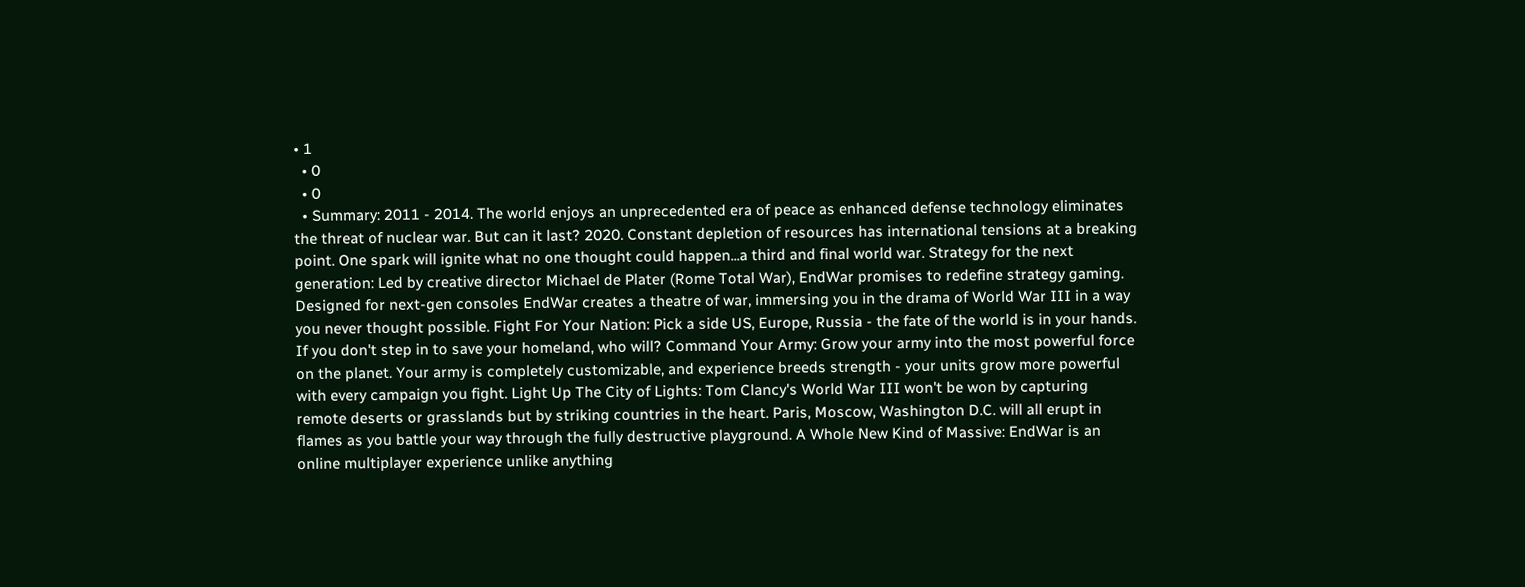• 1
  • 0
  • 0
  • Summary: 2011 - 2014. The world enjoys an unprecedented era of peace as enhanced defense technology eliminates the threat of nuclear war. But can it last? 2020. Constant depletion of resources has international tensions at a breaking point. One spark will ignite what no one thought could happen...a third and final world war. Strategy for the next generation: Led by creative director Michael de Plater (Rome Total War), EndWar promises to redefine strategy gaming. Designed for next-gen consoles EndWar creates a theatre of war, immersing you in the drama of World War III in a way you never thought possible. Fight For Your Nation: Pick a side US, Europe, Russia - the fate of the world is in your hands. If you don't step in to save your homeland, who will? Command Your Army: Grow your army into the most powerful force on the planet. Your army is completely customizable, and experience breeds strength - your units grow more powerful with every campaign you fight. Light Up The City of Lights: Tom Clancy's World War III won't be won by capturing remote deserts or grasslands but by striking countries in the heart. Paris, Moscow, Washington D.C. will all erupt in flames as you battle your way through the fully destructive playground. A Whole New Kind of Massive: EndWar is an online multiplayer experience unlike anything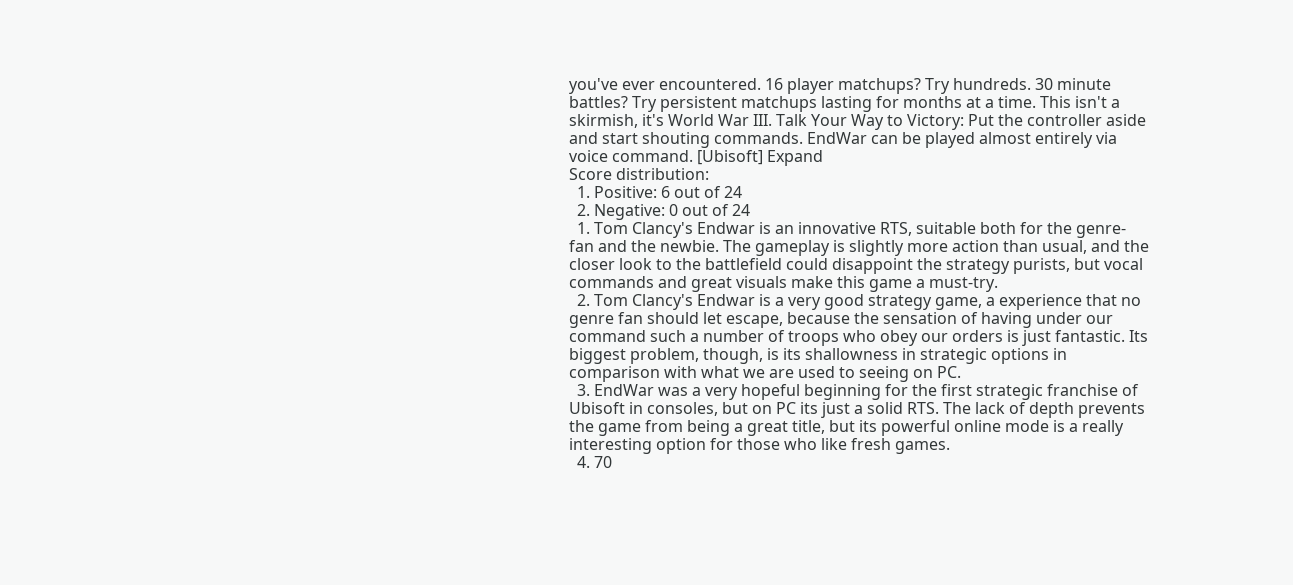you've ever encountered. 16 player matchups? Try hundreds. 30 minute battles? Try persistent matchups lasting for months at a time. This isn't a skirmish, it's World War III. Talk Your Way to Victory: Put the controller aside and start shouting commands. EndWar can be played almost entirely via voice command. [Ubisoft] Expand
Score distribution:
  1. Positive: 6 out of 24
  2. Negative: 0 out of 24
  1. Tom Clancy's Endwar is an innovative RTS, suitable both for the genre-fan and the newbie. The gameplay is slightly more action than usual, and the closer look to the battlefield could disappoint the strategy purists, but vocal commands and great visuals make this game a must-try.
  2. Tom Clancy's Endwar is a very good strategy game, a experience that no genre fan should let escape, because the sensation of having under our command such a number of troops who obey our orders is just fantastic. Its biggest problem, though, is its shallowness in strategic options in comparison with what we are used to seeing on PC.
  3. EndWar was a very hopeful beginning for the first strategic franchise of Ubisoft in consoles, but on PC its just a solid RTS. The lack of depth prevents the game from being a great title, but its powerful online mode is a really interesting option for those who like fresh games.
  4. 70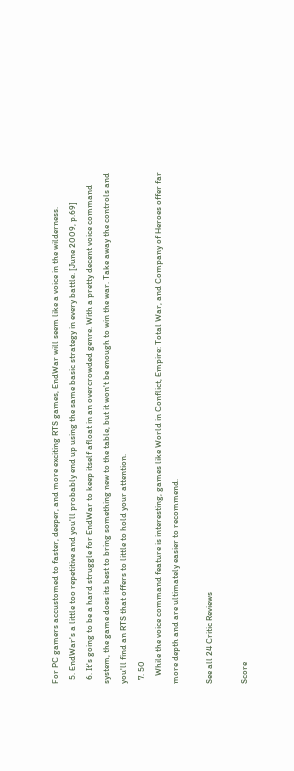For PC gamers accustomed to faster, deeper, and more exciting RTS games, EndWar will seem like a voice in the wilderness.
  5. EndWar's a little too repetitive and you'll probably end up using the same basic strategy in every battle. [June 2009, p.69]
  6. It's going to be a hard struggle for EndWar to keep itself afloat in an overcrowded genre. With a pretty decent voice command system, the game does its best to bring something new to the table, but it won't be enough to win the war. Take away the controls and you'll find an RTS that offers to little to hold your attention.
  7. 50
    While the voice command feature is interesting, games like World in Conflict, Empire: Total War, and Company of Heroes offer far more depth and are ultimately easier to recommend.

See all 24 Critic Reviews

Score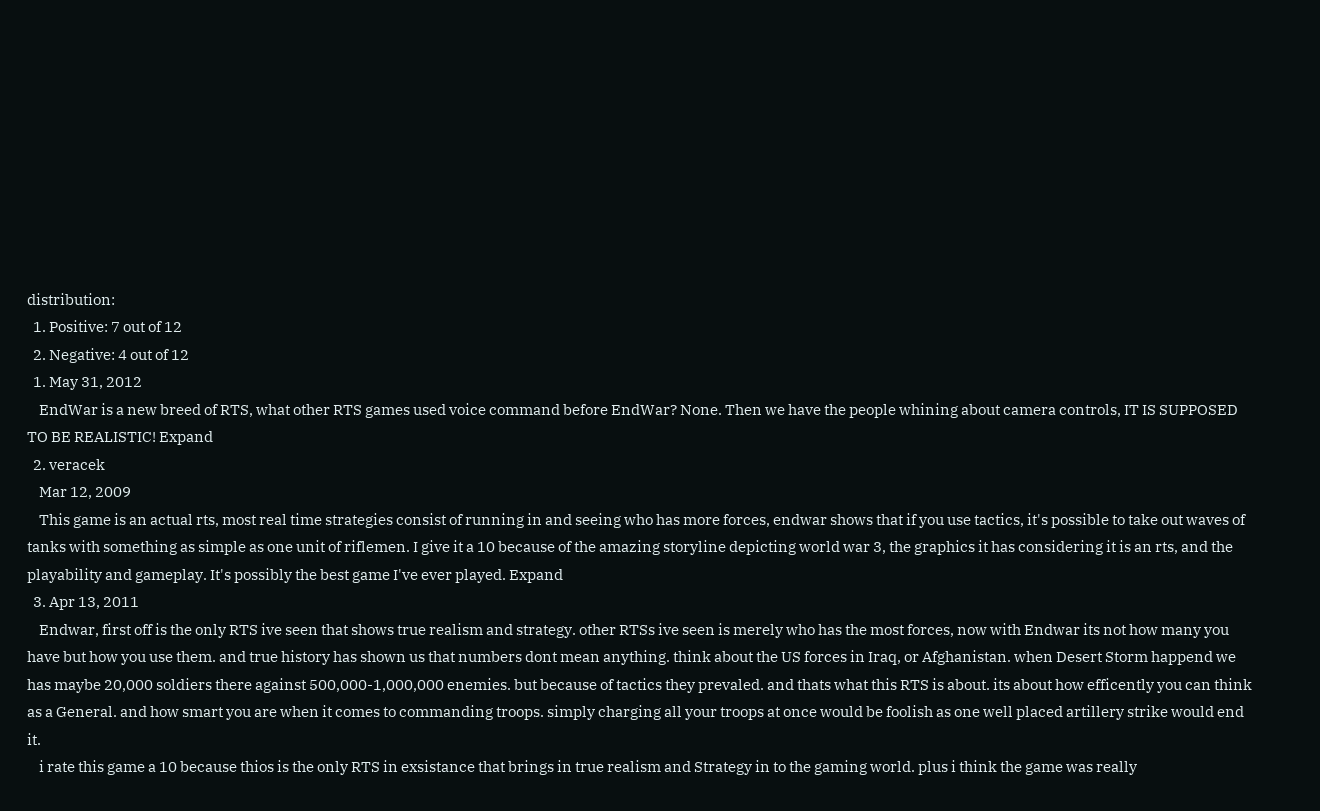distribution:
  1. Positive: 7 out of 12
  2. Negative: 4 out of 12
  1. May 31, 2012
    EndWar is a new breed of RTS, what other RTS games used voice command before EndWar? None. Then we have the people whining about camera controls, IT IS SUPPOSED TO BE REALISTIC! Expand
  2. veracek
    Mar 12, 2009
    This game is an actual rts, most real time strategies consist of running in and seeing who has more forces, endwar shows that if you use tactics, it's possible to take out waves of tanks with something as simple as one unit of riflemen. I give it a 10 because of the amazing storyline depicting world war 3, the graphics it has considering it is an rts, and the playability and gameplay. It's possibly the best game I've ever played. Expand
  3. Apr 13, 2011
    Endwar, first off is the only RTS ive seen that shows true realism and strategy. other RTSs ive seen is merely who has the most forces, now with Endwar its not how many you have but how you use them. and true history has shown us that numbers dont mean anything. think about the US forces in Iraq, or Afghanistan. when Desert Storm happend we has maybe 20,000 soldiers there against 500,000-1,000,000 enemies. but because of tactics they prevaled. and thats what this RTS is about. its about how efficently you can think as a General. and how smart you are when it comes to commanding troops. simply charging all your troops at once would be foolish as one well placed artillery strike would end it.
    i rate this game a 10 because thios is the only RTS in exsistance that brings in true realism and Strategy in to the gaming world. plus i think the game was really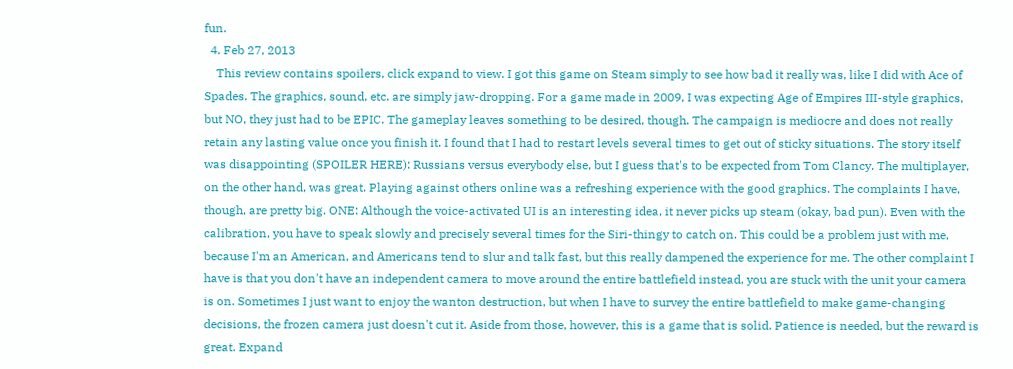fun.
  4. Feb 27, 2013
    This review contains spoilers, click expand to view. I got this game on Steam simply to see how bad it really was, like I did with Ace of Spades. The graphics, sound, etc. are simply jaw-dropping. For a game made in 2009, I was expecting Age of Empires III-style graphics, but NO, they just had to be EPIC. The gameplay leaves something to be desired, though. The campaign is mediocre and does not really retain any lasting value once you finish it. I found that I had to restart levels several times to get out of sticky situations. The story itself was disappointing (SPOILER HERE): Russians versus everybody else, but I guess that's to be expected from Tom Clancy. The multiplayer, on the other hand, was great. Playing against others online was a refreshing experience with the good graphics. The complaints I have, though, are pretty big. ONE: Although the voice-activated UI is an interesting idea, it never picks up steam (okay, bad pun). Even with the calibration, you have to speak slowly and precisely several times for the Siri-thingy to catch on. This could be a problem just with me, because I'm an American, and Americans tend to slur and talk fast, but this really dampened the experience for me. The other complaint I have is that you don't have an independent camera to move around the entire battlefield instead, you are stuck with the unit your camera is on. Sometimes I just want to enjoy the wanton destruction, but when I have to survey the entire battlefield to make game-changing decisions, the frozen camera just doesn't cut it. Aside from those, however, this is a game that is solid. Patience is needed, but the reward is great. Expand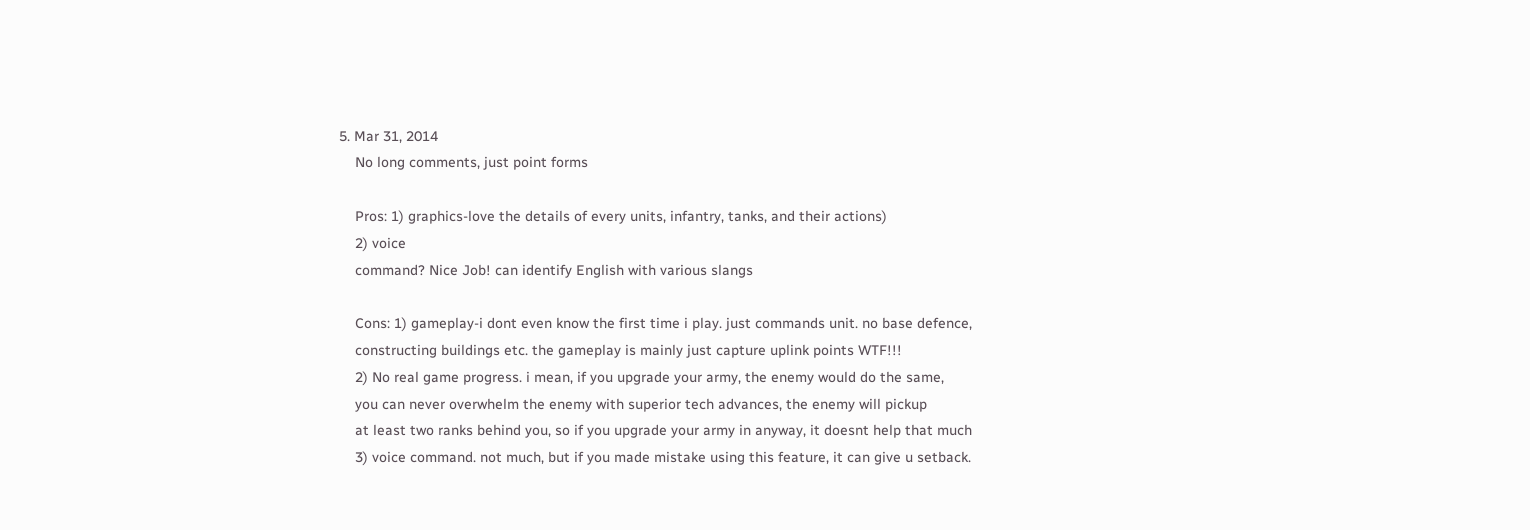5. Mar 31, 2014
    No long comments, just point forms

    Pros: 1) graphics-love the details of every units, infantry, tanks, and their actions)
    2) voice
    command? Nice Job! can identify English with various slangs

    Cons: 1) gameplay-i dont even know the first time i play. just commands unit. no base defence,
    constructing buildings etc. the gameplay is mainly just capture uplink points WTF!!!
    2) No real game progress. i mean, if you upgrade your army, the enemy would do the same,
    you can never overwhelm the enemy with superior tech advances, the enemy will pickup
    at least two ranks behind you, so if you upgrade your army in anyway, it doesnt help that much
    3) voice command. not much, but if you made mistake using this feature, it can give u setback.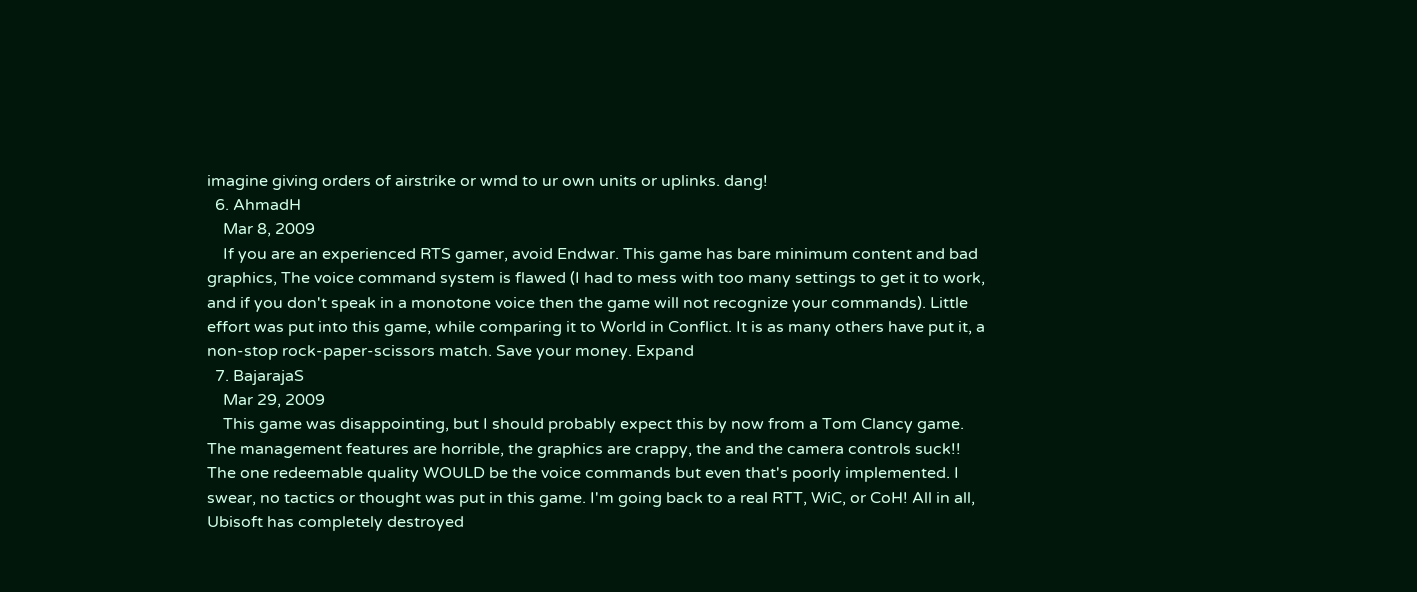imagine giving orders of airstrike or wmd to ur own units or uplinks. dang!
  6. AhmadH
    Mar 8, 2009
    If you are an experienced RTS gamer, avoid Endwar. This game has bare minimum content and bad graphics, The voice command system is flawed (I had to mess with too many settings to get it to work, and if you don't speak in a monotone voice then the game will not recognize your commands). Little effort was put into this game, while comparing it to World in Conflict. It is as many others have put it, a non-stop rock-paper-scissors match. Save your money. Expand
  7. BajarajaS
    Mar 29, 2009
    This game was disappointing, but I should probably expect this by now from a Tom Clancy game. The management features are horrible, the graphics are crappy, the and the camera controls suck!! The one redeemable quality WOULD be the voice commands but even that's poorly implemented. I swear, no tactics or thought was put in this game. I'm going back to a real RTT, WiC, or CoH! All in all, Ubisoft has completely destroyed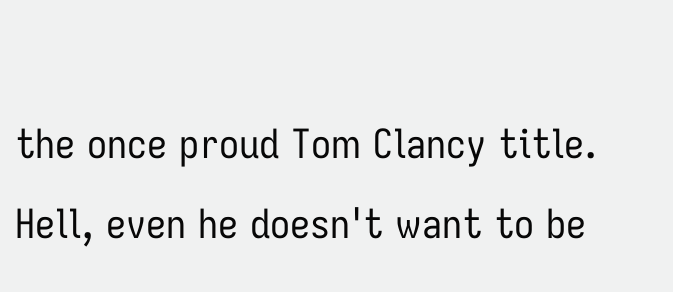the once proud Tom Clancy title. Hell, even he doesn't want to be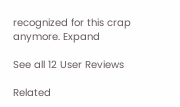recognized for this crap anymore. Expand

See all 12 User Reviews

Related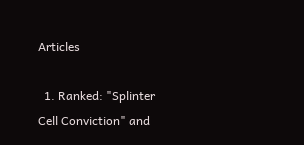Articles

  1. Ranked: "Splinter Cell Conviction" and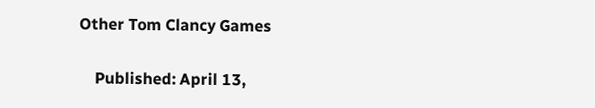Other Tom Clancy Games

    Published: April 13,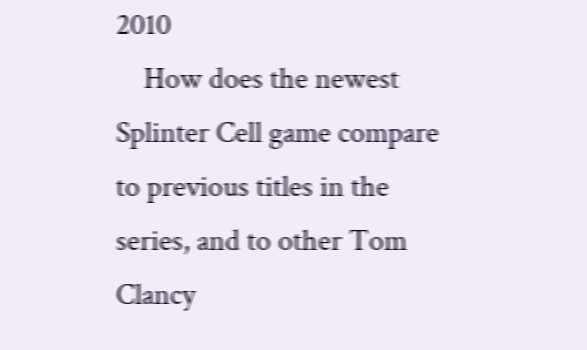2010
    How does the newest Splinter Cell game compare to previous titles in the series, and to other Tom Clancy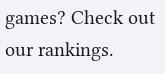games? Check out our rankings.